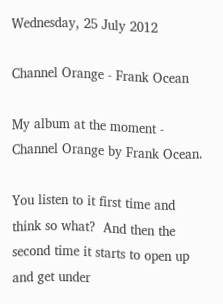Wednesday, 25 July 2012

Channel Orange - Frank Ocean

My album at the moment - Channel Orange by Frank Ocean.

You listen to it first time and think so what?  And then the second time it starts to open up and get under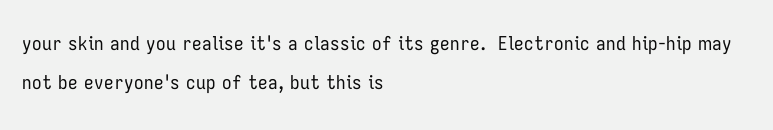your skin and you realise it's a classic of its genre.  Electronic and hip-hip may not be everyone's cup of tea, but this is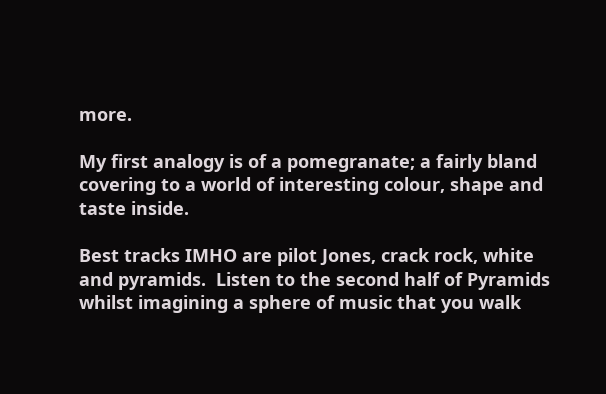more.

My first analogy is of a pomegranate; a fairly bland covering to a world of interesting colour, shape and taste inside.

Best tracks IMHO are pilot Jones, crack rock, white and pyramids.  Listen to the second half of Pyramids whilst imagining a sphere of music that you walk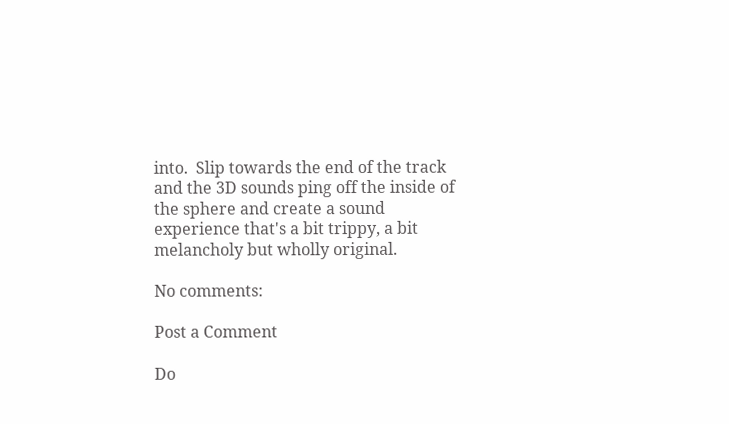into.  Slip towards the end of the track and the 3D sounds ping off the inside of the sphere and create a sound experience that's a bit trippy, a bit melancholy but wholly original.

No comments:

Post a Comment

Do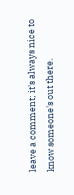leave a comment; it's always nice to know someone's out there.